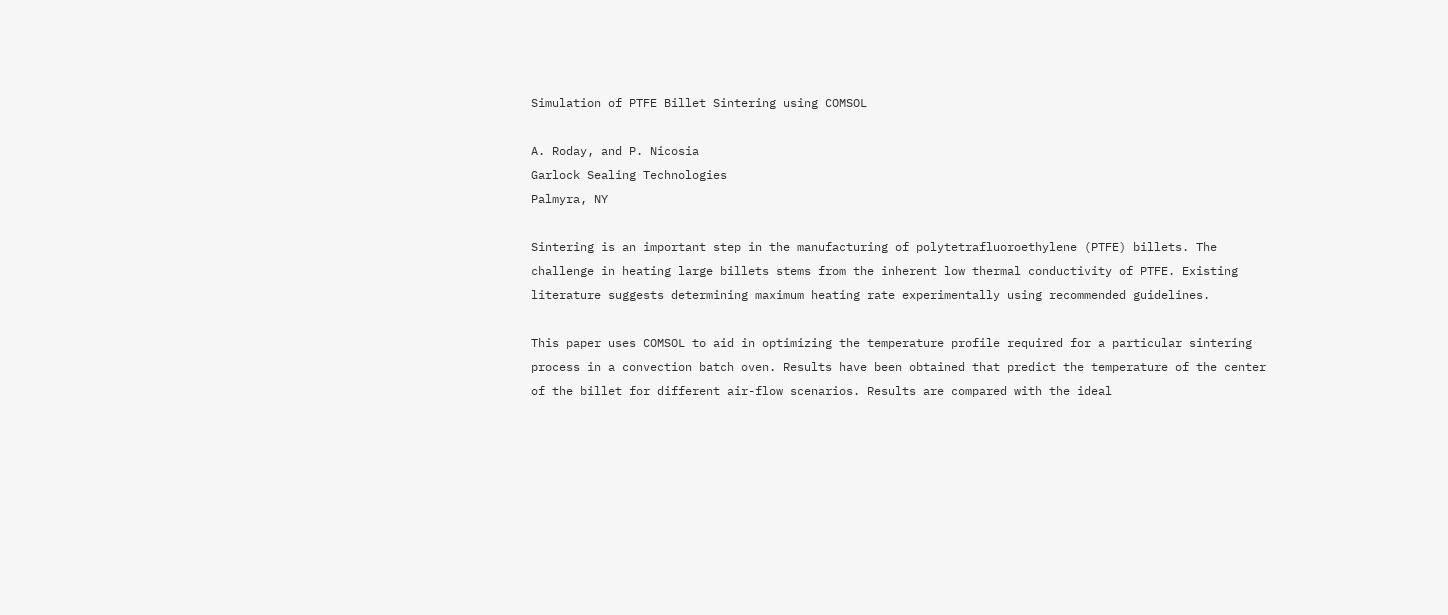Simulation of PTFE Billet Sintering using COMSOL

A. Roday, and P. Nicosia
Garlock Sealing Technologies
Palmyra, NY

Sintering is an important step in the manufacturing of polytetrafluoroethylene (PTFE) billets. The challenge in heating large billets stems from the inherent low thermal conductivity of PTFE. Existing literature suggests determining maximum heating rate experimentally using recommended guidelines.

This paper uses COMSOL to aid in optimizing the temperature profile required for a particular sintering process in a convection batch oven. Results have been obtained that predict the temperature of the center of the billet for different air-flow scenarios. Results are compared with the ideal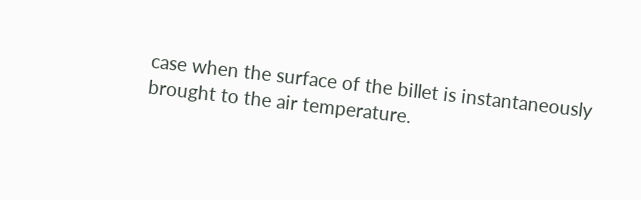case when the surface of the billet is instantaneously brought to the air temperature.